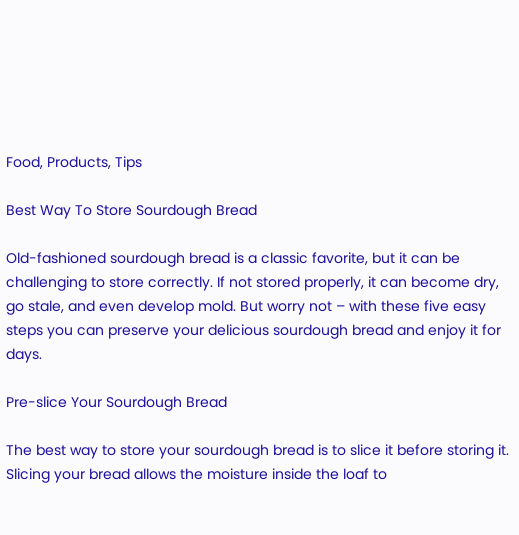Food, Products, Tips

Best Way To Store Sourdough Bread

Old-fashioned sourdough bread is a classic favorite, but it can be challenging to store correctly. If not stored properly, it can become dry, go stale, and even develop mold. But worry not – with these five easy steps you can preserve your delicious sourdough bread and enjoy it for days.

Pre-slice Your Sourdough Bread

The best way to store your sourdough bread is to slice it before storing it. Slicing your bread allows the moisture inside the loaf to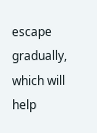escape gradually, which will help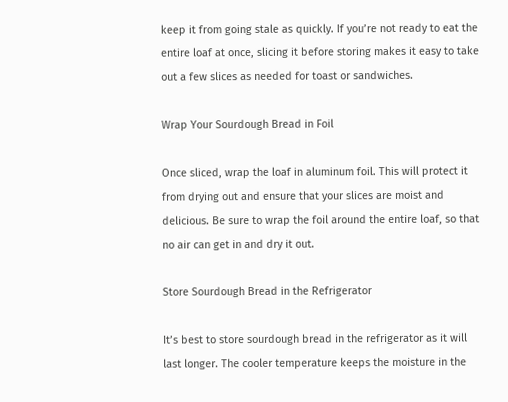keep it from going stale as quickly. If you’re not ready to eat the entire loaf at once, slicing it before storing makes it easy to take out a few slices as needed for toast or sandwiches.

Wrap Your Sourdough Bread in Foil

Once sliced, wrap the loaf in aluminum foil. This will protect it from drying out and ensure that your slices are moist and delicious. Be sure to wrap the foil around the entire loaf, so that no air can get in and dry it out.

Store Sourdough Bread in the Refrigerator

It’s best to store sourdough bread in the refrigerator as it will last longer. The cooler temperature keeps the moisture in the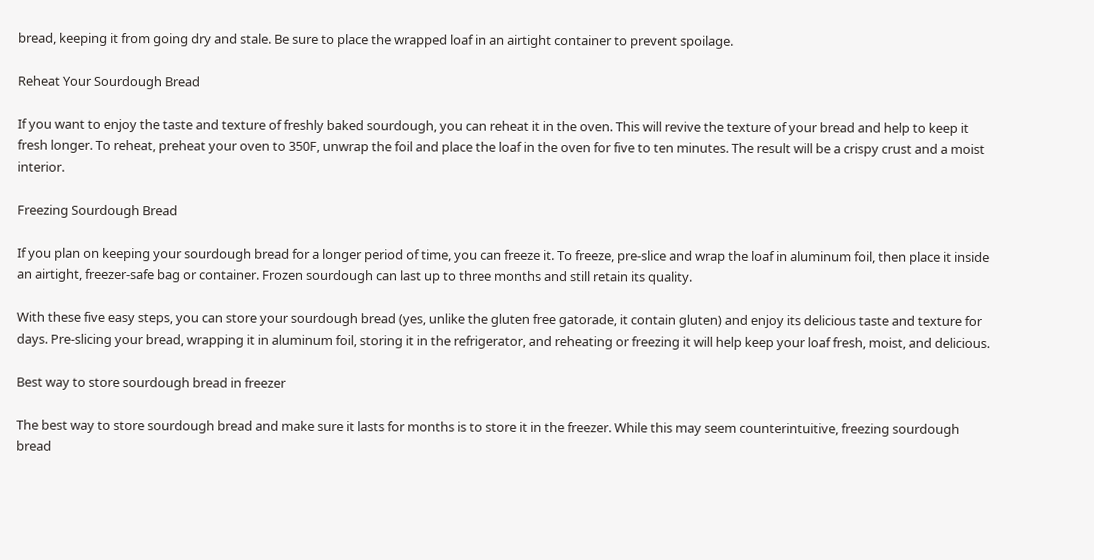bread, keeping it from going dry and stale. Be sure to place the wrapped loaf in an airtight container to prevent spoilage.

Reheat Your Sourdough Bread

If you want to enjoy the taste and texture of freshly baked sourdough, you can reheat it in the oven. This will revive the texture of your bread and help to keep it fresh longer. To reheat, preheat your oven to 350F, unwrap the foil and place the loaf in the oven for five to ten minutes. The result will be a crispy crust and a moist interior.

Freezing Sourdough Bread

If you plan on keeping your sourdough bread for a longer period of time, you can freeze it. To freeze, pre-slice and wrap the loaf in aluminum foil, then place it inside an airtight, freezer-safe bag or container. Frozen sourdough can last up to three months and still retain its quality.

With these five easy steps, you can store your sourdough bread (yes, unlike the gluten free gatorade, it contain gluten) and enjoy its delicious taste and texture for days. Pre-slicing your bread, wrapping it in aluminum foil, storing it in the refrigerator, and reheating or freezing it will help keep your loaf fresh, moist, and delicious.

Best way to store sourdough bread in freezer

The best way to store sourdough bread and make sure it lasts for months is to store it in the freezer. While this may seem counterintuitive, freezing sourdough bread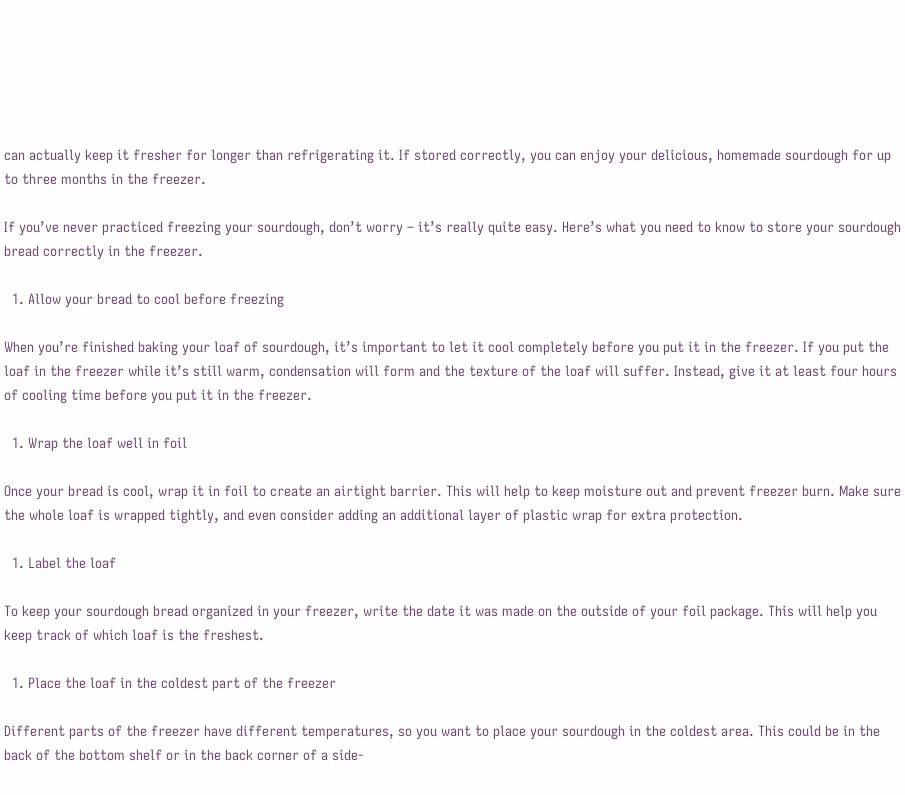can actually keep it fresher for longer than refrigerating it. If stored correctly, you can enjoy your delicious, homemade sourdough for up to three months in the freezer.

If you’ve never practiced freezing your sourdough, don’t worry – it’s really quite easy. Here’s what you need to know to store your sourdough bread correctly in the freezer.

  1. Allow your bread to cool before freezing

When you’re finished baking your loaf of sourdough, it’s important to let it cool completely before you put it in the freezer. If you put the loaf in the freezer while it’s still warm, condensation will form and the texture of the loaf will suffer. Instead, give it at least four hours of cooling time before you put it in the freezer.

  1. Wrap the loaf well in foil

Once your bread is cool, wrap it in foil to create an airtight barrier. This will help to keep moisture out and prevent freezer burn. Make sure the whole loaf is wrapped tightly, and even consider adding an additional layer of plastic wrap for extra protection.

  1. Label the loaf

To keep your sourdough bread organized in your freezer, write the date it was made on the outside of your foil package. This will help you keep track of which loaf is the freshest.

  1. Place the loaf in the coldest part of the freezer

Different parts of the freezer have different temperatures, so you want to place your sourdough in the coldest area. This could be in the back of the bottom shelf or in the back corner of a side-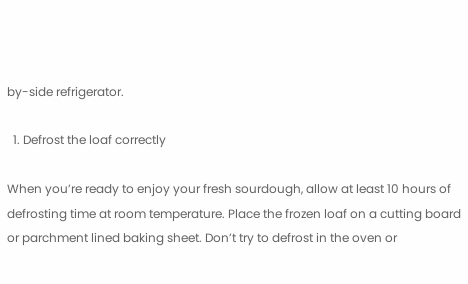by-side refrigerator.

  1. Defrost the loaf correctly

When you’re ready to enjoy your fresh sourdough, allow at least 10 hours of defrosting time at room temperature. Place the frozen loaf on a cutting board or parchment lined baking sheet. Don’t try to defrost in the oven or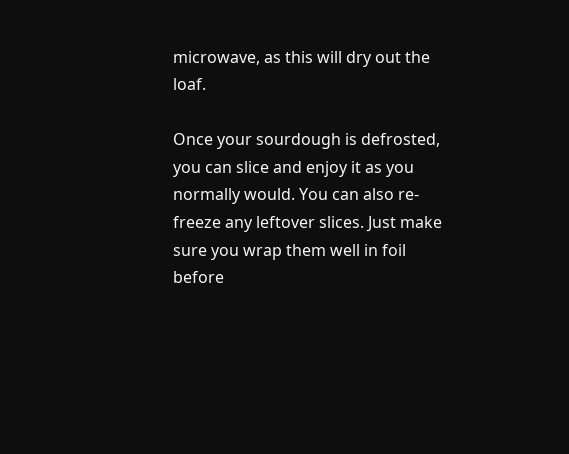microwave, as this will dry out the loaf.

Once your sourdough is defrosted, you can slice and enjoy it as you normally would. You can also re-freeze any leftover slices. Just make sure you wrap them well in foil before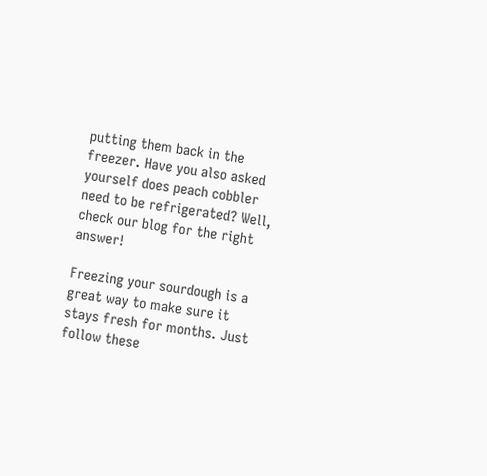putting them back in the freezer. Have you also asked yourself does peach cobbler need to be refrigerated? Well, check our blog for the right answer!

Freezing your sourdough is a great way to make sure it stays fresh for months. Just follow these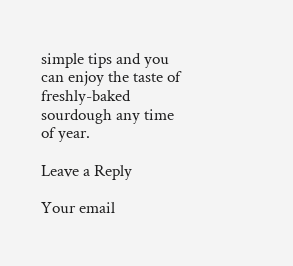simple tips and you can enjoy the taste of freshly-baked sourdough any time of year.

Leave a Reply

Your email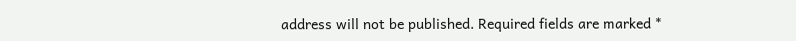address will not be published. Required fields are marked *